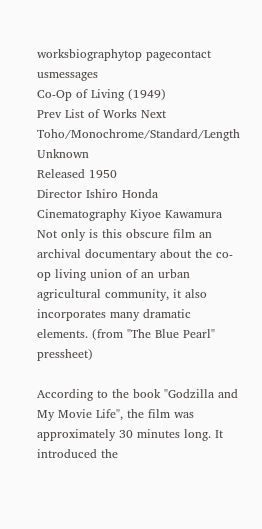worksbiographytop pagecontact usmessages
Co-Op of Living (1949)
Prev List of Works Next
Toho/Monochrome/Standard/Length Unknown
Released 1950
Director Ishiro Honda
Cinematography Kiyoe Kawamura
Not only is this obscure film an archival documentary about the co-op living union of an urban agricultural community, it also incorporates many dramatic elements. (from "The Blue Pearl" pressheet)

According to the book "Godzilla and My Movie Life", the film was approximately 30 minutes long. It introduced the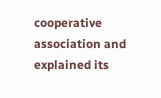cooperative association and explained its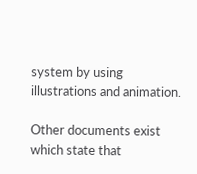system by using illustrations and animation.

Other documents exist which state that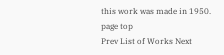this work was made in 1950.
page top
Prev List of Works Next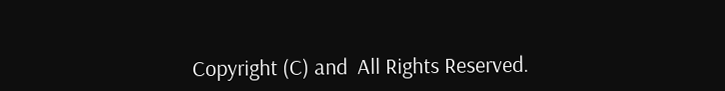Copyright (C) and  All Rights Reserved.